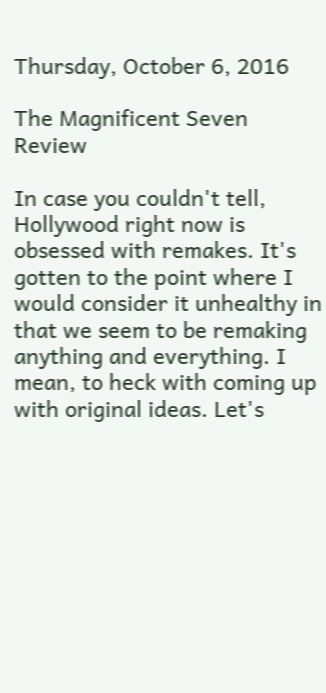Thursday, October 6, 2016

The Magnificent Seven Review

In case you couldn't tell, Hollywood right now is obsessed with remakes. It's gotten to the point where I would consider it unhealthy in that we seem to be remaking anything and everything. I mean, to heck with coming up with original ideas. Let's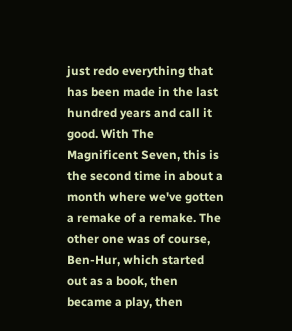just redo everything that has been made in the last hundred years and call it good. With The Magnificent Seven, this is the second time in about a month where we've gotten a remake of a remake. The other one was of course, Ben-Hur, which started out as a book, then became a play, then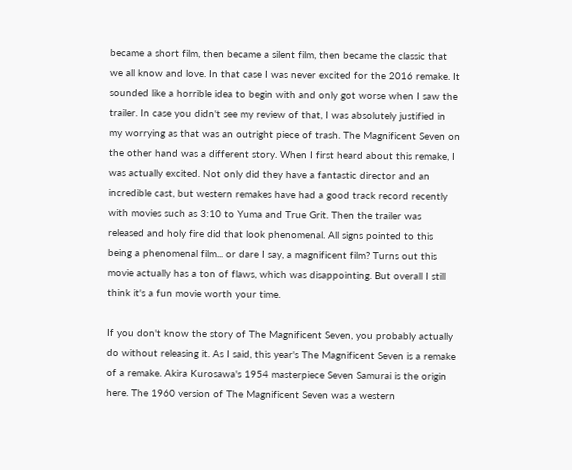became a short film, then became a silent film, then became the classic that we all know and love. In that case I was never excited for the 2016 remake. It sounded like a horrible idea to begin with and only got worse when I saw the trailer. In case you didn't see my review of that, I was absolutely justified in my worrying as that was an outright piece of trash. The Magnificent Seven on the other hand was a different story. When I first heard about this remake, I was actually excited. Not only did they have a fantastic director and an incredible cast, but western remakes have had a good track record recently with movies such as 3:10 to Yuma and True Grit. Then the trailer was released and holy fire did that look phenomenal. All signs pointed to this being a phenomenal film... or dare I say, a magnificent film? Turns out this movie actually has a ton of flaws, which was disappointing. But overall I still think it's a fun movie worth your time.

If you don't know the story of The Magnificent Seven, you probably actually do without releasing it. As I said, this year's The Magnificent Seven is a remake of a remake. Akira Kurosawa's 1954 masterpiece Seven Samurai is the origin here. The 1960 version of The Magnificent Seven was a western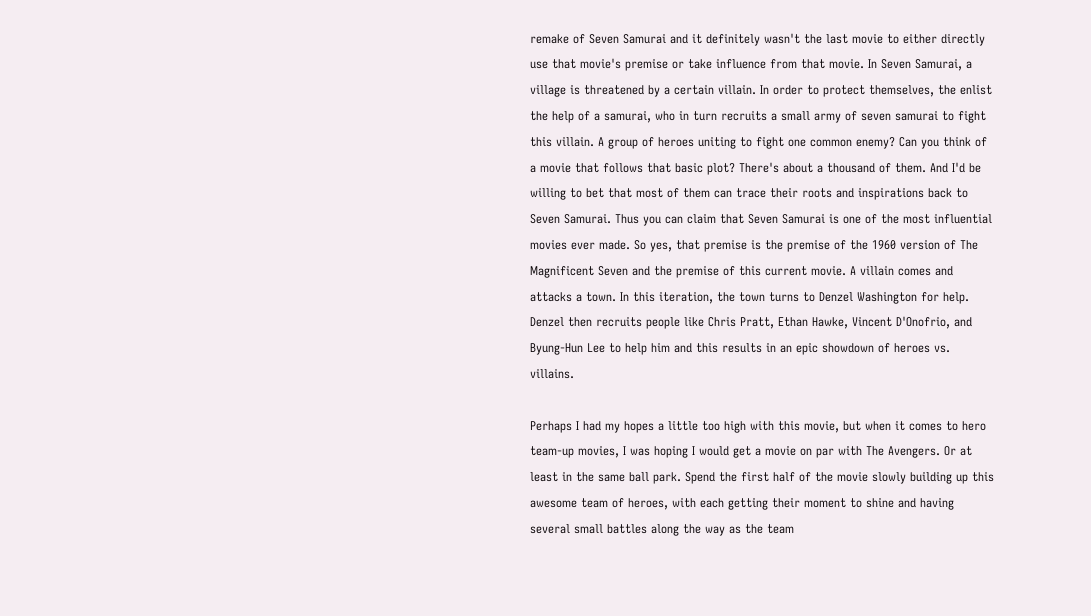remake of Seven Samurai and it definitely wasn't the last movie to either directly use that movie's premise or take influence from that movie. In Seven Samurai, a village is threatened by a certain villain. In order to protect themselves, the enlist the help of a samurai, who in turn recruits a small army of seven samurai to fight this villain. A group of heroes uniting to fight one common enemy? Can you think of a movie that follows that basic plot? There's about a thousand of them. And I'd be willing to bet that most of them can trace their roots and inspirations back to Seven Samurai. Thus you can claim that Seven Samurai is one of the most influential movies ever made. So yes, that premise is the premise of the 1960 version of The Magnificent Seven and the premise of this current movie. A villain comes and attacks a town. In this iteration, the town turns to Denzel Washington for help. Denzel then recruits people like Chris Pratt, Ethan Hawke, Vincent D'Onofrio, and Byung-Hun Lee to help him and this results in an epic showdown of heroes vs. villains.

Perhaps I had my hopes a little too high with this movie, but when it comes to hero team-up movies, I was hoping I would get a movie on par with The Avengers. Or at least in the same ball park. Spend the first half of the movie slowly building up this awesome team of heroes, with each getting their moment to shine and having several small battles along the way as the team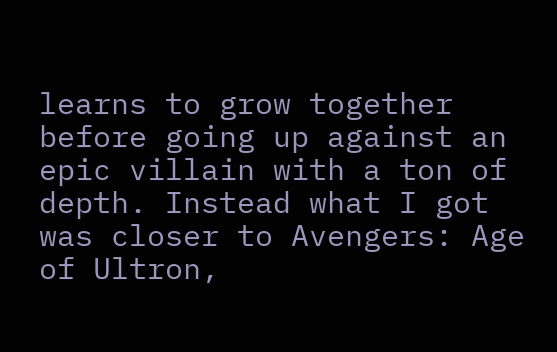learns to grow together before going up against an epic villain with a ton of depth. Instead what I got was closer to Avengers: Age of Ultron,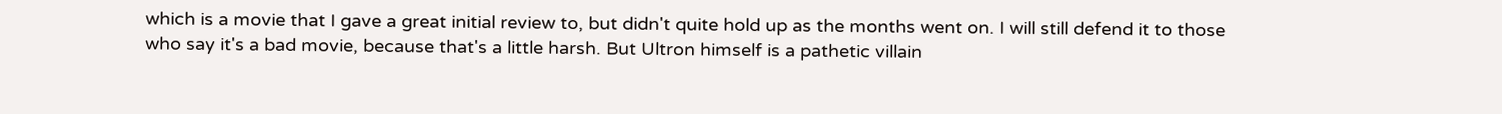which is a movie that I gave a great initial review to, but didn't quite hold up as the months went on. I will still defend it to those who say it's a bad movie, because that's a little harsh. But Ultron himself is a pathetic villain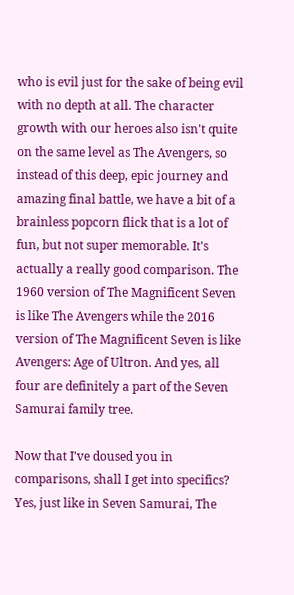who is evil just for the sake of being evil with no depth at all. The character growth with our heroes also isn't quite on the same level as The Avengers, so instead of this deep, epic journey and amazing final battle, we have a bit of a brainless popcorn flick that is a lot of fun, but not super memorable. It's actually a really good comparison. The 1960 version of The Magnificent Seven is like The Avengers while the 2016 version of The Magnificent Seven is like Avengers: Age of Ultron. And yes, all four are definitely a part of the Seven Samurai family tree.

Now that I've doused you in comparisons, shall I get into specifics? Yes, just like in Seven Samurai, The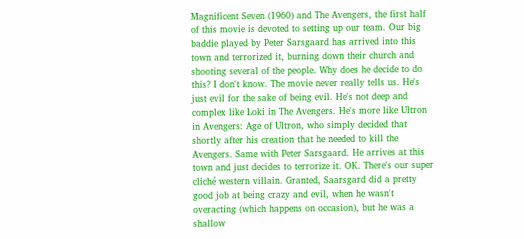Magnificent Seven (1960) and The Avengers, the first half of this movie is devoted to setting up our team. Our big baddie played by Peter Sarsgaard has arrived into this town and terrorized it, burning down their church and shooting several of the people. Why does he decide to do this? I don't know. The movie never really tells us. He's just evil for the sake of being evil. He's not deep and complex like Loki in The Avengers. He's more like Ultron in Avengers: Age of Ultron, who simply decided that shortly after his creation that he needed to kill the Avengers. Same with Peter Sarsgaard. He arrives at this town and just decides to terrorize it. OK. There's our super cliché western villain. Granted, Saarsgard did a pretty good job at being crazy and evil, when he wasn't overacting (which happens on occasion), but he was a shallow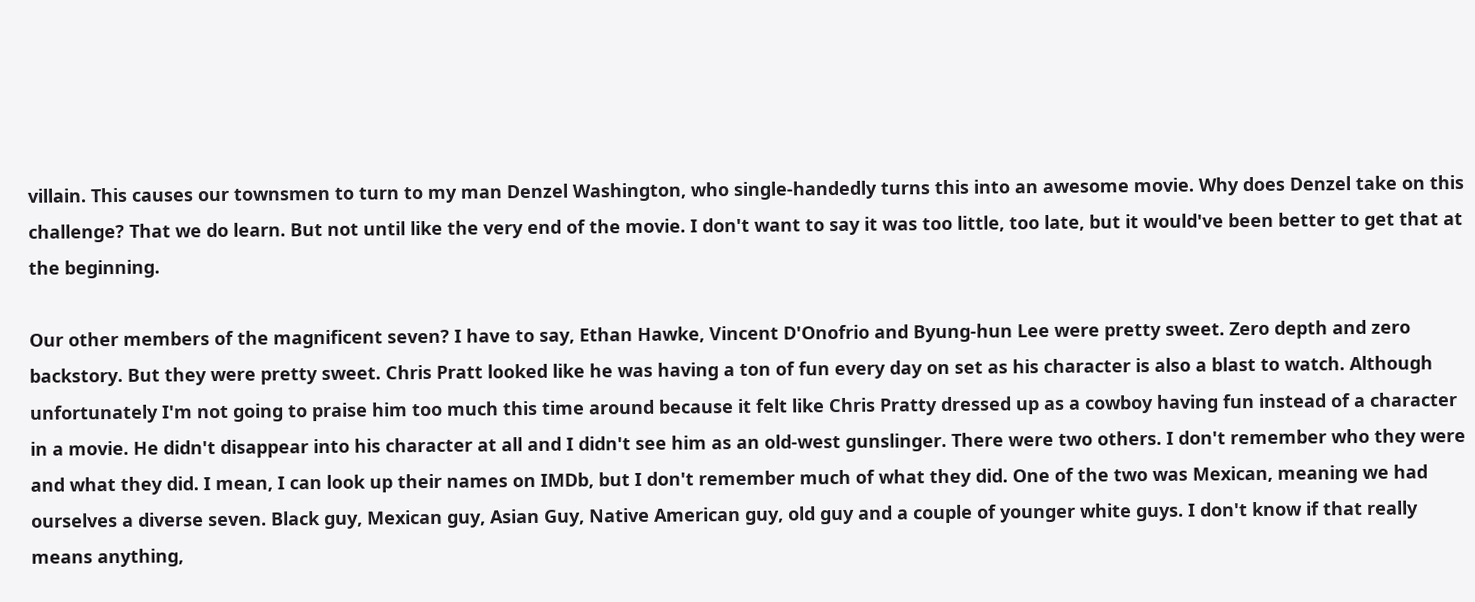villain. This causes our townsmen to turn to my man Denzel Washington, who single-handedly turns this into an awesome movie. Why does Denzel take on this challenge? That we do learn. But not until like the very end of the movie. I don't want to say it was too little, too late, but it would've been better to get that at the beginning.

Our other members of the magnificent seven? I have to say, Ethan Hawke, Vincent D'Onofrio and Byung-hun Lee were pretty sweet. Zero depth and zero backstory. But they were pretty sweet. Chris Pratt looked like he was having a ton of fun every day on set as his character is also a blast to watch. Although unfortunately I'm not going to praise him too much this time around because it felt like Chris Pratty dressed up as a cowboy having fun instead of a character in a movie. He didn't disappear into his character at all and I didn't see him as an old-west gunslinger. There were two others. I don't remember who they were and what they did. I mean, I can look up their names on IMDb, but I don't remember much of what they did. One of the two was Mexican, meaning we had ourselves a diverse seven. Black guy, Mexican guy, Asian Guy, Native American guy, old guy and a couple of younger white guys. I don't know if that really means anything,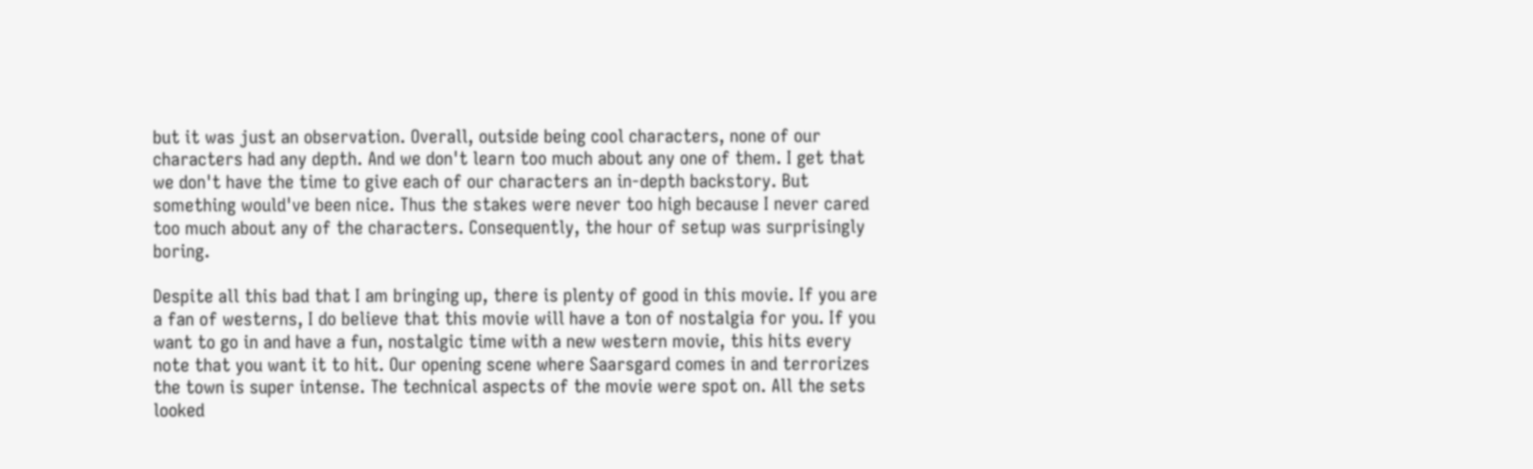but it was just an observation. Overall, outside being cool characters, none of our characters had any depth. And we don't learn too much about any one of them. I get that we don't have the time to give each of our characters an in-depth backstory. But something would've been nice. Thus the stakes were never too high because I never cared too much about any of the characters. Consequently, the hour of setup was surprisingly boring.

Despite all this bad that I am bringing up, there is plenty of good in this movie. If you are a fan of westerns, I do believe that this movie will have a ton of nostalgia for you. If you want to go in and have a fun, nostalgic time with a new western movie, this hits every note that you want it to hit. Our opening scene where Saarsgard comes in and terrorizes the town is super intense. The technical aspects of the movie were spot on. All the sets looked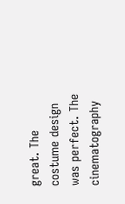great. The costume design was perfect. The cinematography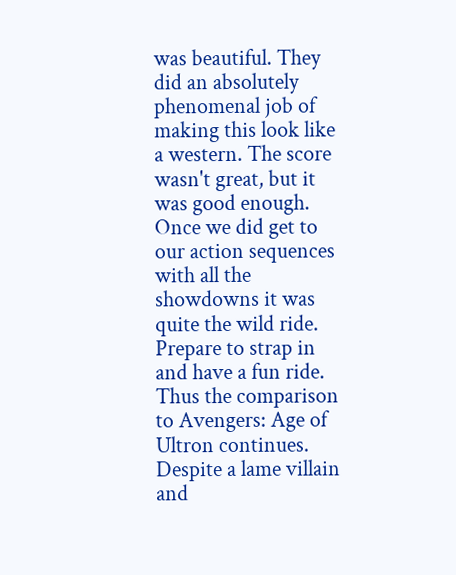was beautiful. They did an absolutely phenomenal job of making this look like a western. The score wasn't great, but it was good enough. Once we did get to our action sequences with all the showdowns it was quite the wild ride. Prepare to strap in and have a fun ride. Thus the comparison to Avengers: Age of Ultron continues. Despite a lame villain and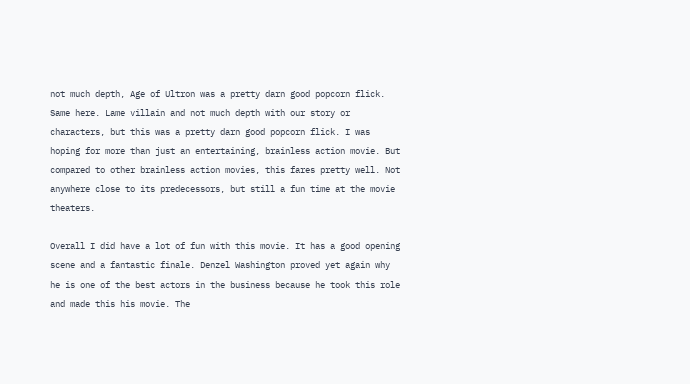not much depth, Age of Ultron was a pretty darn good popcorn flick. Same here. Lame villain and not much depth with our story or characters, but this was a pretty darn good popcorn flick. I was hoping for more than just an entertaining, brainless action movie. But compared to other brainless action movies, this fares pretty well. Not anywhere close to its predecessors, but still a fun time at the movie theaters.

Overall I did have a lot of fun with this movie. It has a good opening scene and a fantastic finale. Denzel Washington proved yet again why he is one of the best actors in the business because he took this role and made this his movie. The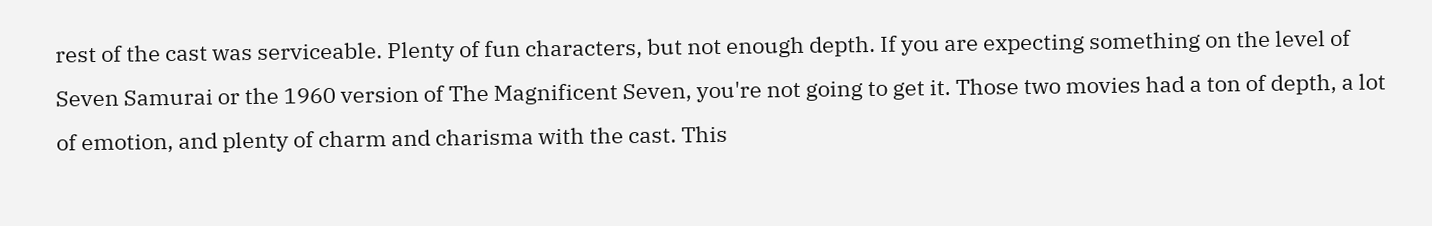rest of the cast was serviceable. Plenty of fun characters, but not enough depth. If you are expecting something on the level of Seven Samurai or the 1960 version of The Magnificent Seven, you're not going to get it. Those two movies had a ton of depth, a lot of emotion, and plenty of charm and charisma with the cast. This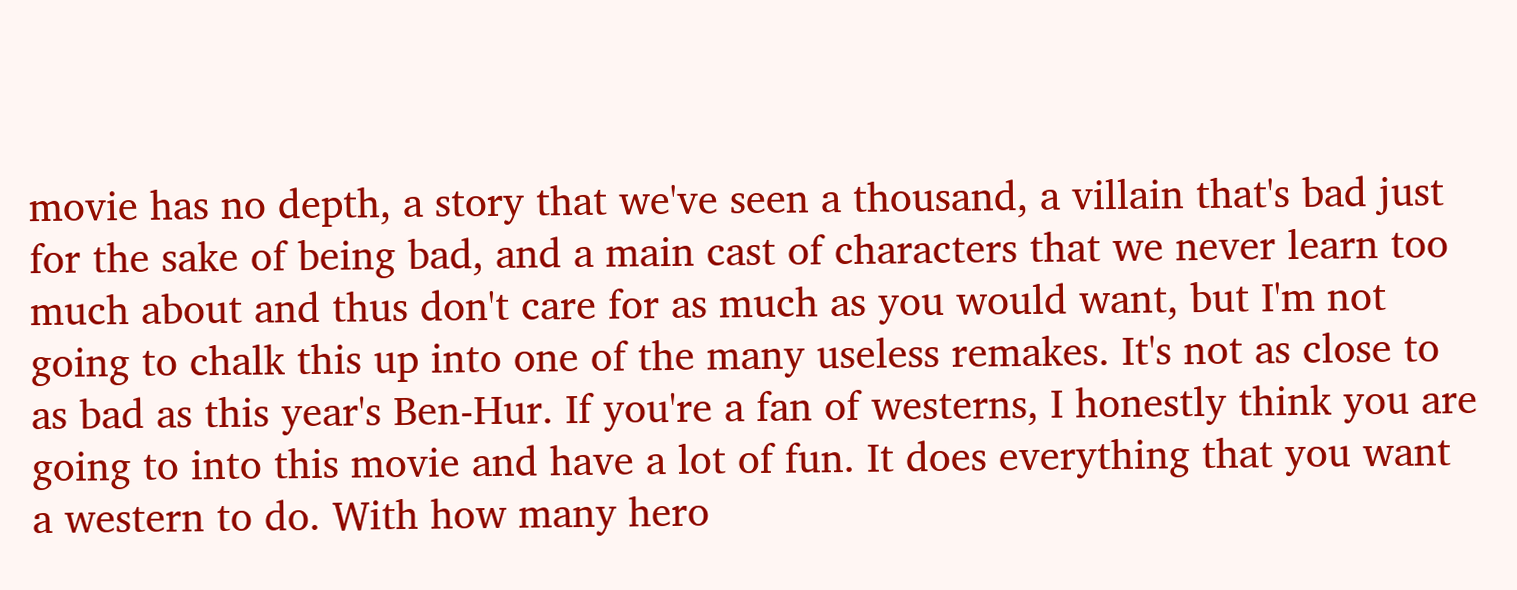movie has no depth, a story that we've seen a thousand, a villain that's bad just for the sake of being bad, and a main cast of characters that we never learn too much about and thus don't care for as much as you would want, but I'm not going to chalk this up into one of the many useless remakes. It's not as close to as bad as this year's Ben-Hur. If you're a fan of westerns, I honestly think you are going to into this movie and have a lot of fun. It does everything that you want a western to do. With how many hero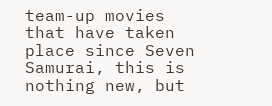team-up movies that have taken place since Seven Samurai, this is nothing new, but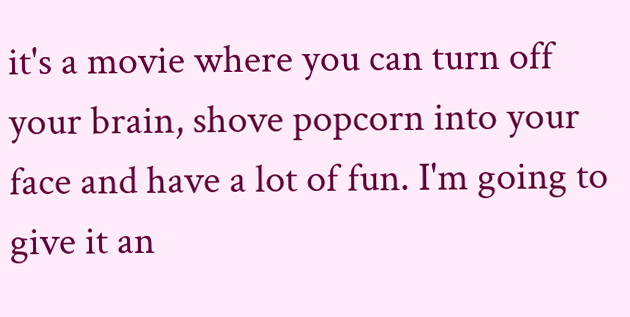it's a movie where you can turn off your brain, shove popcorn into your face and have a lot of fun. I'm going to give it an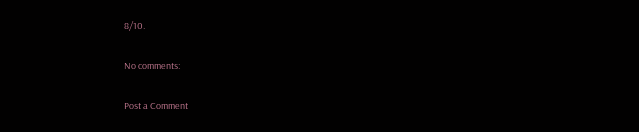8/10.

No comments:

Post a Comment